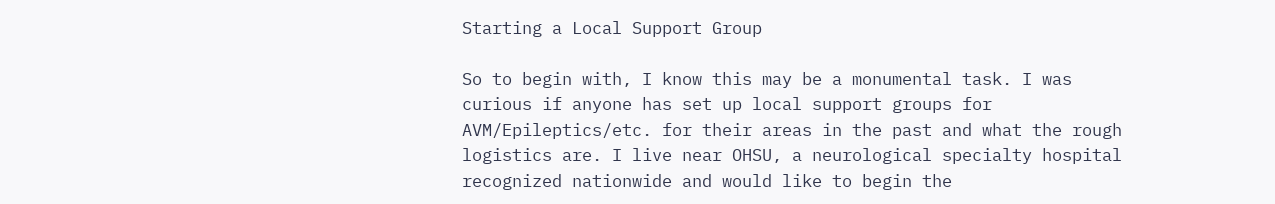Starting a Local Support Group

So to begin with, I know this may be a monumental task. I was curious if anyone has set up local support groups for AVM/Epileptics/etc. for their areas in the past and what the rough logistics are. I live near OHSU, a neurological specialty hospital recognized nationwide and would like to begin the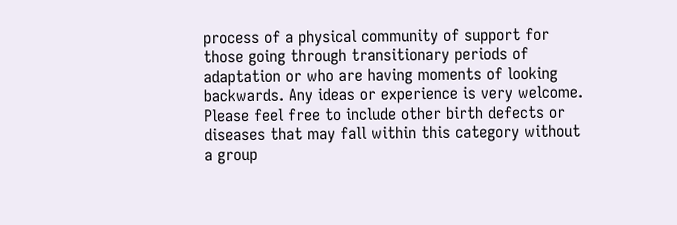process of a physical community of support for those going through transitionary periods of adaptation or who are having moments of looking backwards. Any ideas or experience is very welcome. Please feel free to include other birth defects or diseases that may fall within this category without a group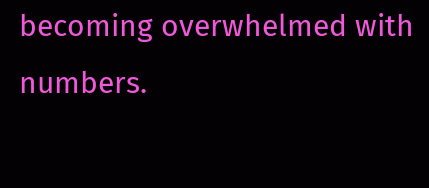becoming overwhelmed with numbers.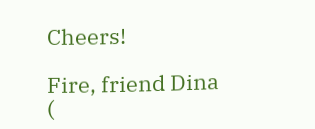Cheers!

Fire, friend Dina (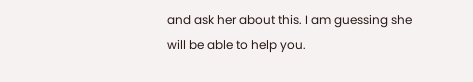and ask her about this. I am guessing she will be able to help you.